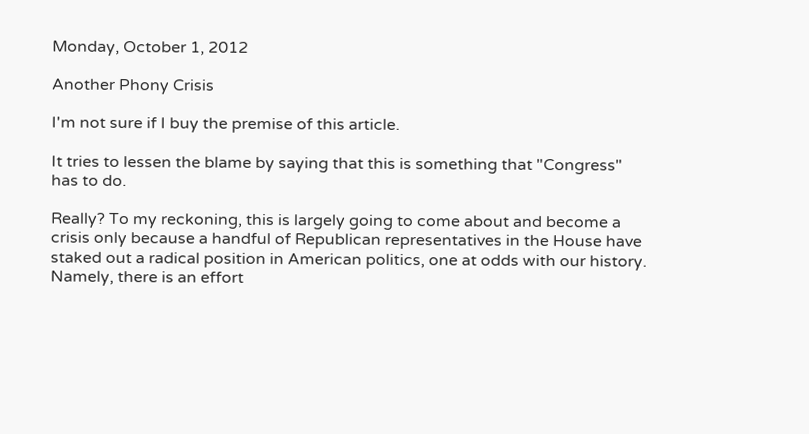Monday, October 1, 2012

Another Phony Crisis

I'm not sure if I buy the premise of this article.

It tries to lessen the blame by saying that this is something that "Congress" has to do.

Really? To my reckoning, this is largely going to come about and become a crisis only because a handful of Republican representatives in the House have staked out a radical position in American politics, one at odds with our history. Namely, there is an effort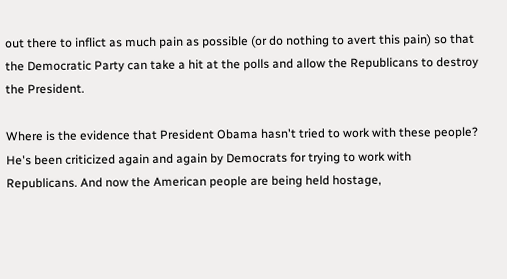out there to inflict as much pain as possible (or do nothing to avert this pain) so that the Democratic Party can take a hit at the polls and allow the Republicans to destroy the President.

Where is the evidence that President Obama hasn't tried to work with these people? He's been criticized again and again by Democrats for trying to work with Republicans. And now the American people are being held hostage,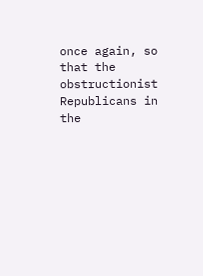once again, so that the obstructionist Republicans in the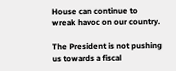House can continue to wreak havoc on our country.

The President is not pushing us towards a fiscal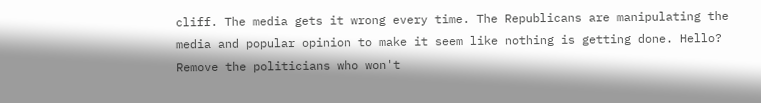cliff. The media gets it wrong every time. The Republicans are manipulating the media and popular opinion to make it seem like nothing is getting done. Hello? Remove the politicians who won't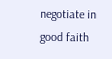negotiate in good faith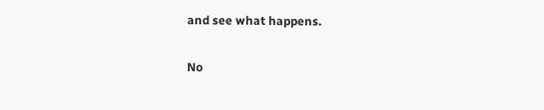and see what happens.

No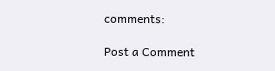comments:

Post a Comment